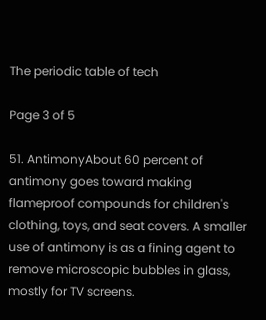The periodic table of tech

Page 3 of 5

51. AntimonyAbout 60 percent of antimony goes toward making flameproof compounds for children's clothing, toys, and seat covers. A smaller use of antimony is as a fining agent to remove microscopic bubbles in glass, mostly for TV screens.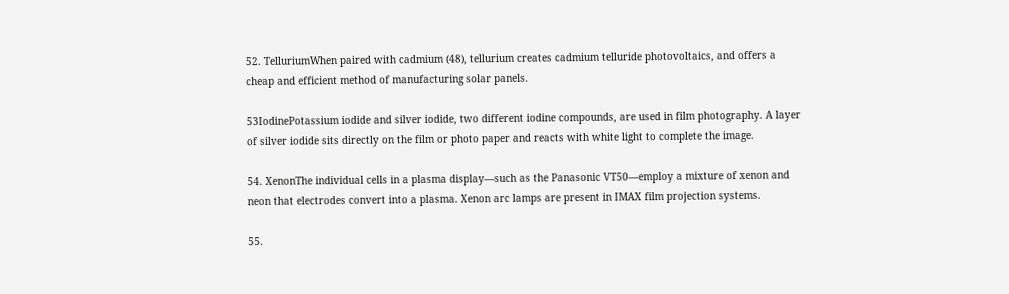52. TelluriumWhen paired with cadmium (48), tellurium creates cadmium telluride photovoltaics, and offers a cheap and efficient method of manufacturing solar panels.

53IodinePotassium iodide and silver iodide, two different iodine compounds, are used in film photography. A layer of silver iodide sits directly on the film or photo paper and reacts with white light to complete the image.

54. XenonThe individual cells in a plasma display—such as the Panasonic VT50—employ a mixture of xenon and neon that electrodes convert into a plasma. Xenon arc lamps are present in IMAX film projection systems.

55.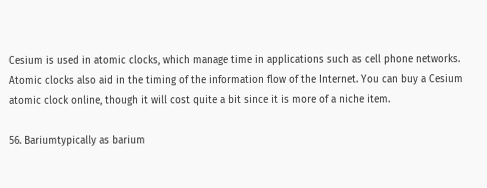Cesium is used in atomic clocks, which manage time in applications such as cell phone networks. Atomic clocks also aid in the timing of the information flow of the Internet. You can buy a Cesium atomic clock online, though it will cost quite a bit since it is more of a niche item.

56. Bariumtypically as barium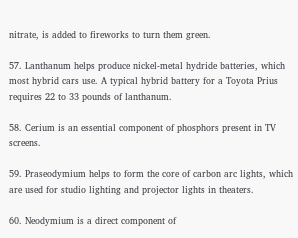nitrate, is added to fireworks to turn them green.

57. Lanthanum helps produce nickel-metal hydride batteries, which most hybrid cars use. A typical hybrid battery for a Toyota Prius requires 22 to 33 pounds of lanthanum.

58. Cerium is an essential component of phosphors present in TV screens.

59. Praseodymium helps to form the core of carbon arc lights, which are used for studio lighting and projector lights in theaters.

60. Neodymium is a direct component of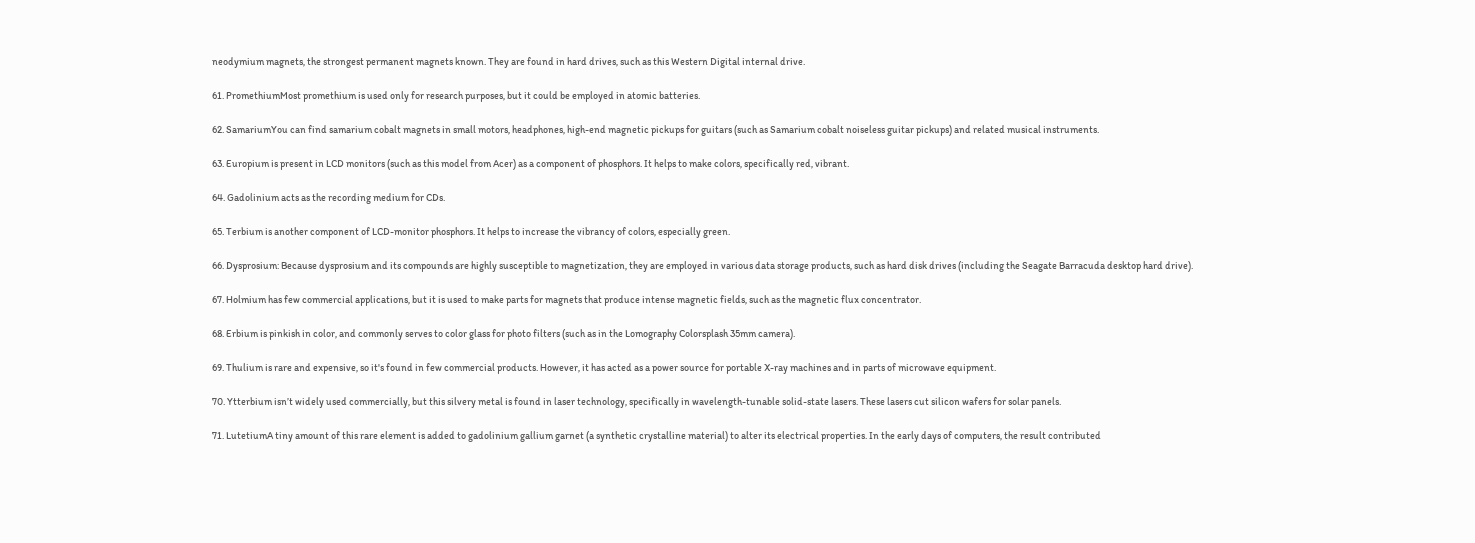neodymium magnets, the strongest permanent magnets known. They are found in hard drives, such as this Western Digital internal drive.

61. PromethiumMost promethium is used only for research purposes, but it could be employed in atomic batteries.

62. SamariumYou can find samarium cobalt magnets in small motors, headphones, high-end magnetic pickups for guitars (such as Samarium cobalt noiseless guitar pickups) and related musical instruments.

63. Europium is present in LCD monitors (such as this model from Acer) as a component of phosphors. It helps to make colors, specifically red, vibrant.

64. Gadolinium acts as the recording medium for CDs.

65. Terbium is another component of LCD-monitor phosphors. It helps to increase the vibrancy of colors, especially green.

66. Dysprosium: Because dysprosium and its compounds are highly susceptible to magnetization, they are employed in various data storage products, such as hard disk drives (including the Seagate Barracuda desktop hard drive).

67. Holmium has few commercial applications, but it is used to make parts for magnets that produce intense magnetic fields, such as the magnetic flux concentrator.

68. Erbium is pinkish in color, and commonly serves to color glass for photo filters (such as in the Lomography Colorsplash 35mm camera).

69. Thulium is rare and expensive, so it's found in few commercial products. However, it has acted as a power source for portable X-ray machines and in parts of microwave equipment.

70. Ytterbium isn’t widely used commercially, but this silvery metal is found in laser technology, specifically in wavelength-tunable solid-state lasers. These lasers cut silicon wafers for solar panels.

71. LutetiumA tiny amount of this rare element is added to gadolinium gallium garnet (a synthetic crystalline material) to alter its electrical properties. In the early days of computers, the result contributed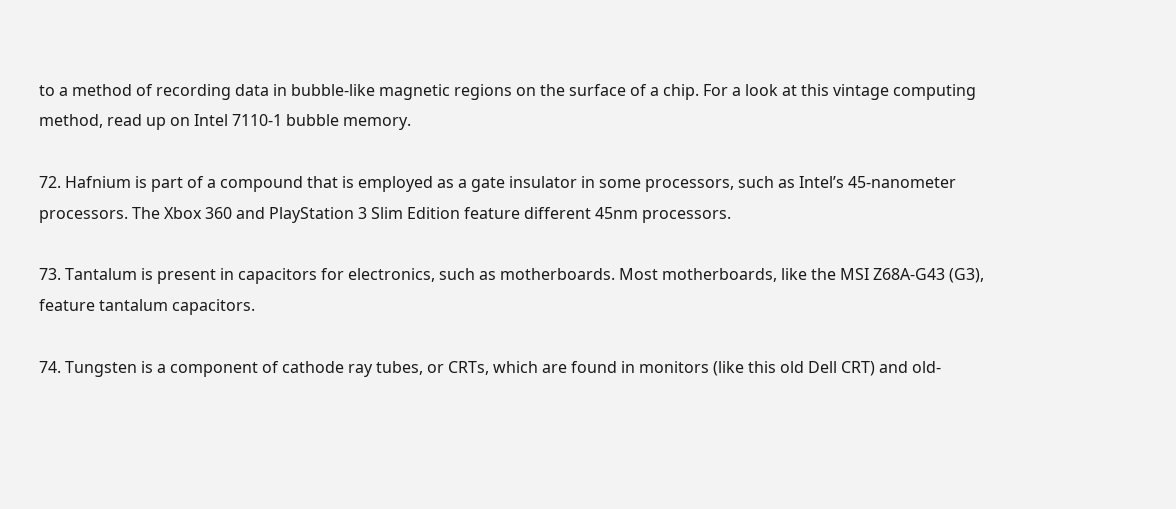to a method of recording data in bubble-like magnetic regions on the surface of a chip. For a look at this vintage computing method, read up on Intel 7110-1 bubble memory.

72. Hafnium is part of a compound that is employed as a gate insulator in some processors, such as Intel’s 45-nanometer processors. The Xbox 360 and PlayStation 3 Slim Edition feature different 45nm processors.

73. Tantalum is present in capacitors for electronics, such as motherboards. Most motherboards, like the MSI Z68A-G43 (G3), feature tantalum capacitors.

74. Tungsten is a component of cathode ray tubes, or CRTs, which are found in monitors (like this old Dell CRT) and old-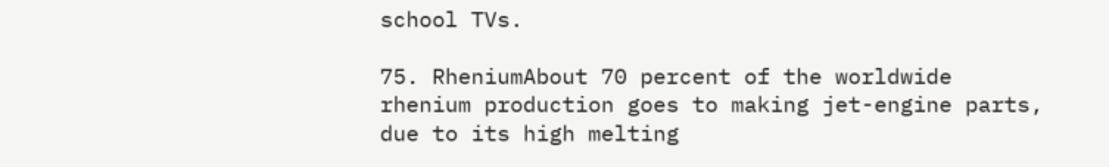school TVs.

75. RheniumAbout 70 percent of the worldwide rhenium production goes to making jet-engine parts, due to its high melting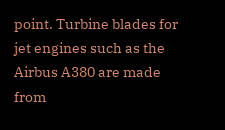point. Turbine blades for jet engines such as the Airbus A380 are made from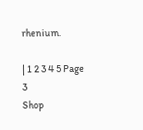rhenium.

| 1 2 3 4 5 Page 3
Shop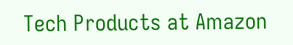Tech Products at Amazon